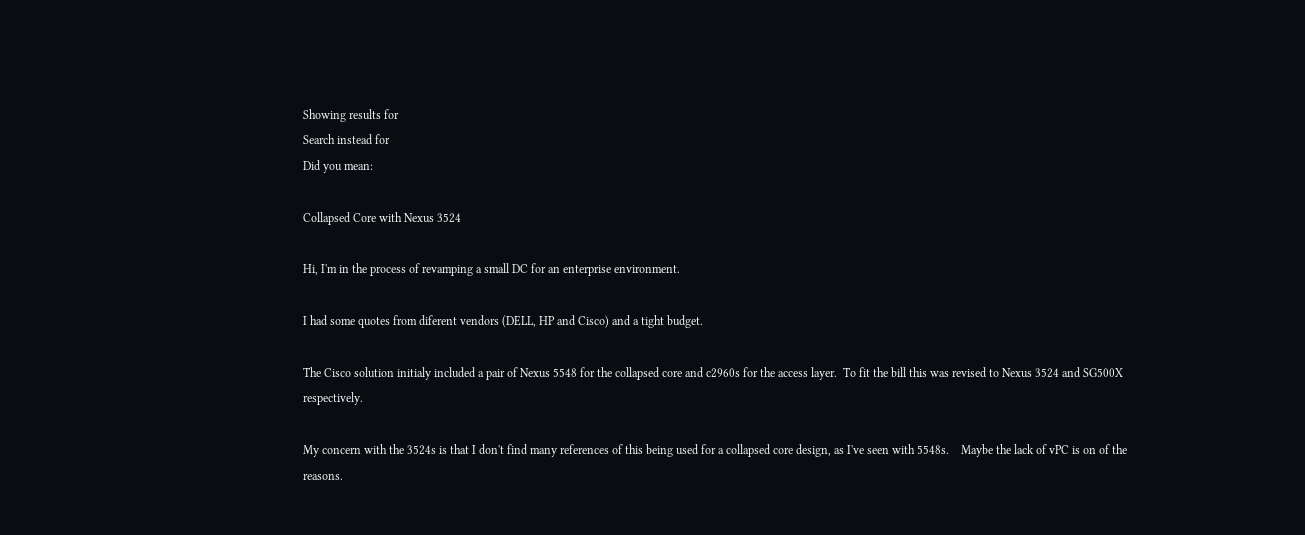Showing results for
Search instead for
Did you mean:

Collapsed Core with Nexus 3524

Hi, I'm in the process of revamping a small DC for an enterprise environment.

I had some quotes from diferent vendors (DELL, HP and Cisco) and a tight budget.

The Cisco solution initialy included a pair of Nexus 5548 for the collapsed core and c2960s for the access layer.  To fit the bill this was revised to Nexus 3524 and SG500X respectively.

My concern with the 3524s is that I don't find many references of this being used for a collapsed core design, as I've seen with 5548s.    Maybe the lack of vPC is on of the reasons.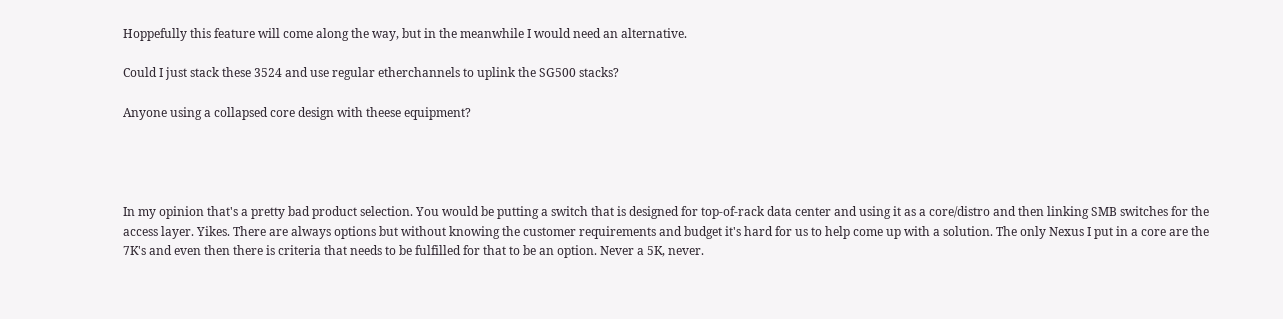Hoppefully this feature will come along the way, but in the meanwhile I would need an alternative.

Could I just stack these 3524 and use regular etherchannels to uplink the SG500 stacks?

Anyone using a collapsed core design with theese equipment?




In my opinion that's a pretty bad product selection. You would be putting a switch that is designed for top-of-rack data center and using it as a core/distro and then linking SMB switches for the access layer. Yikes. There are always options but without knowing the customer requirements and budget it's hard for us to help come up with a solution. The only Nexus I put in a core are the 7K's and even then there is criteria that needs to be fulfilled for that to be an option. Never a 5K, never.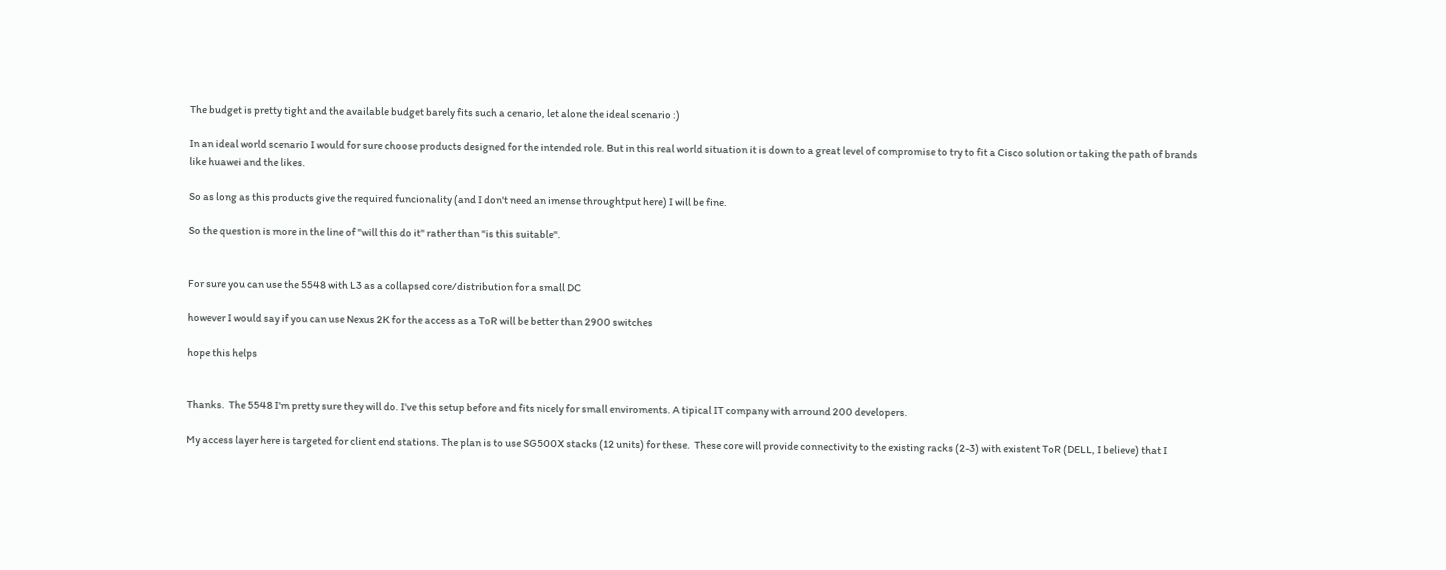The budget is pretty tight and the available budget barely fits such a cenario, let alone the ideal scenario :)

In an ideal world scenario I would for sure choose products designed for the intended role. But in this real world situation it is down to a great level of compromise to try to fit a Cisco solution or taking the path of brands like huawei and the likes.

So as long as this products give the required funcionality (and I don't need an imense throughtput here) I will be fine.

So the question is more in the line of "will this do it" rather than "is this suitable".


For sure you can use the 5548 with L3 as a collapsed core/distribution for a small DC

however I would say if you can use Nexus 2K for the access as a ToR will be better than 2900 switches

hope this helps


Thanks.  The 5548 I'm pretty sure they will do. I've this setup before and fits nicely for small enviroments. A tipical IT company with arround 200 developers.

My access layer here is targeted for client end stations. The plan is to use SG500X stacks (12 units) for these.  These core will provide connectivity to the existing racks (2-3) with existent ToR (DELL, I believe) that I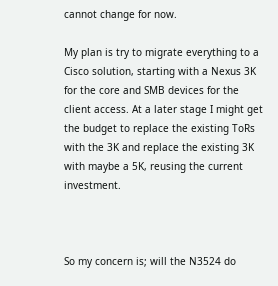cannot change for now.

My plan is try to migrate everything to a Cisco solution, starting with a Nexus 3K for the core and SMB devices for the client access. At a later stage I might get the budget to replace the existing ToRs with the 3K and replace the existing 3K with maybe a 5K, reusing the current investment.



So my concern is; will the N3524 do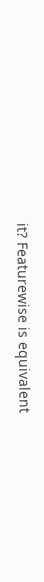it? Featurewise is equivalent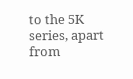to the 5K series, apart from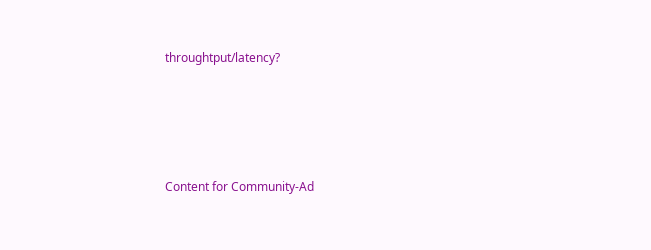throughtput/latency?




Content for Community-Ad